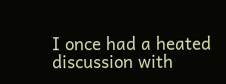I once had a heated discussion with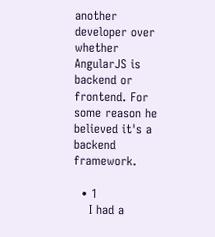another developer over whether AngularJS is backend or frontend. For some reason he believed it's a backend framework.

  • 1
    I had a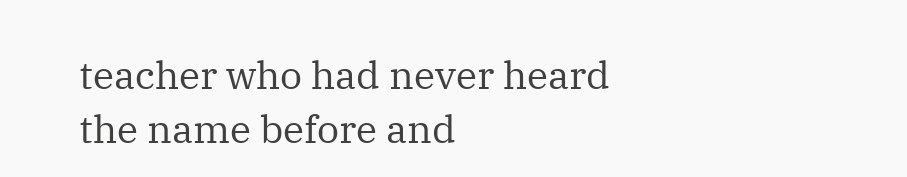teacher who had never heard the name before and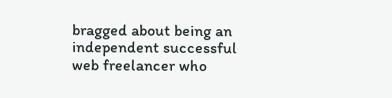bragged about being an independent successful web freelancer who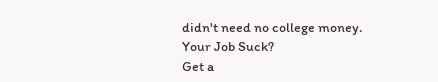didn't need no college money.
Your Job Suck?
Get a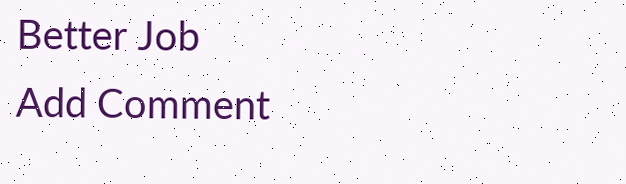Better Job
Add Comment